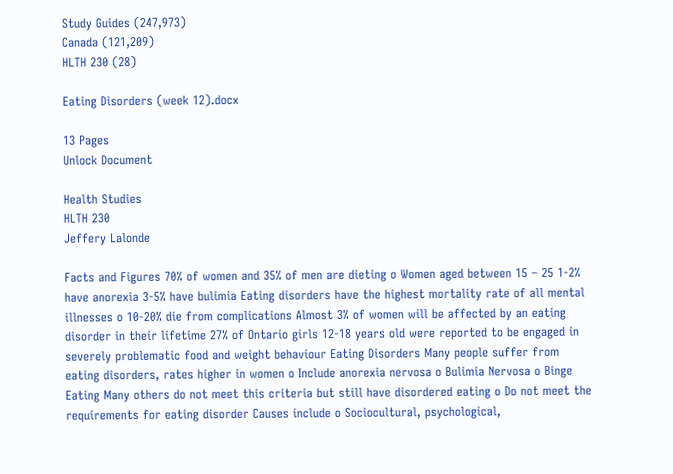Study Guides (247,973)
Canada (121,209)
HLTH 230 (28)

Eating Disorders (week 12).docx

13 Pages
Unlock Document

Health Studies
HLTH 230
Jeffery Lalonde

Facts and Figures 70% of women and 35% of men are dieting o Women aged between 15 – 25 1-2% have anorexia 3-5% have bulimia Eating disorders have the highest mortality rate of all mental illnesses o 10-20% die from complications Almost 3% of women will be affected by an eating disorder in their lifetime 27% of Ontario girls 12-18 years old were reported to be engaged in severely problematic food and weight behaviour Eating Disorders Many people suffer from eating disorders, rates higher in women o Include anorexia nervosa o Bulimia Nervosa o Binge Eating Many others do not meet this criteria but still have disordered eating o Do not meet the requirements for eating disorder Causes include o Sociocultural, psychological,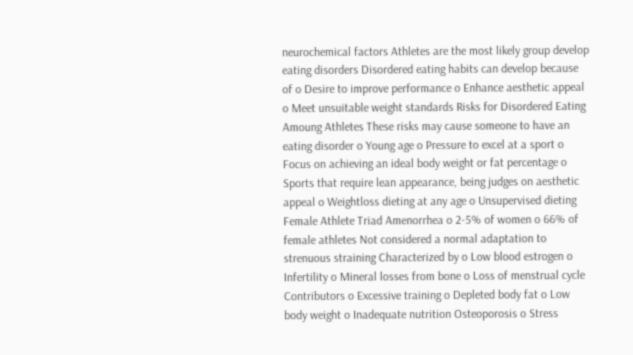neurochemical factors Athletes are the most likely group develop eating disorders Disordered eating habits can develop because of o Desire to improve performance o Enhance aesthetic appeal o Meet unsuitable weight standards Risks for Disordered Eating Amoung Athletes These risks may cause someone to have an eating disorder o Young age o Pressure to excel at a sport o Focus on achieving an ideal body weight or fat percentage o Sports that require lean appearance, being judges on aesthetic appeal o Weightloss dieting at any age o Unsupervised dieting Female Athlete Triad Amenorrhea o 2-5% of women o 66% of female athletes Not considered a normal adaptation to strenuous straining Characterized by o Low blood estrogen o Infertility o Mineral losses from bone o Loss of menstrual cycle Contributors o Excessive training o Depleted body fat o Low body weight o Inadequate nutrition Osteoporosis o Stress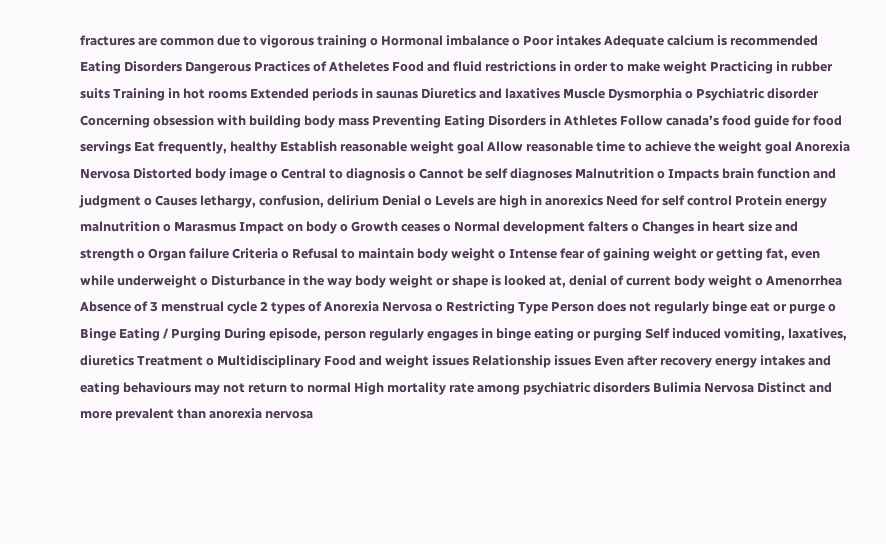fractures are common due to vigorous training o Hormonal imbalance o Poor intakes Adequate calcium is recommended Eating Disorders Dangerous Practices of Atheletes Food and fluid restrictions in order to make weight Practicing in rubber suits Training in hot rooms Extended periods in saunas Diuretics and laxatives Muscle Dysmorphia o Psychiatric disorder Concerning obsession with building body mass Preventing Eating Disorders in Athletes Follow canada’s food guide for food servings Eat frequently, healthy Establish reasonable weight goal Allow reasonable time to achieve the weight goal Anorexia Nervosa Distorted body image o Central to diagnosis o Cannot be self diagnoses Malnutrition o Impacts brain function and judgment o Causes lethargy, confusion, delirium Denial o Levels are high in anorexics Need for self control Protein energy malnutrition o Marasmus Impact on body o Growth ceases o Normal development falters o Changes in heart size and strength o Organ failure Criteria o Refusal to maintain body weight o Intense fear of gaining weight or getting fat, even while underweight o Disturbance in the way body weight or shape is looked at, denial of current body weight o Amenorrhea Absence of 3 menstrual cycle 2 types of Anorexia Nervosa o Restricting Type Person does not regularly binge eat or purge o Binge Eating / Purging During episode, person regularly engages in binge eating or purging Self induced vomiting, laxatives, diuretics Treatment o Multidisciplinary Food and weight issues Relationship issues Even after recovery energy intakes and eating behaviours may not return to normal High mortality rate among psychiatric disorders Bulimia Nervosa Distinct and more prevalent than anorexia nervosa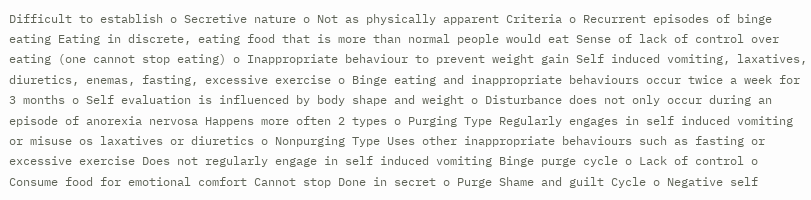Difficult to establish o Secretive nature o Not as physically apparent Criteria o Recurrent episodes of binge eating Eating in discrete, eating food that is more than normal people would eat Sense of lack of control over eating (one cannot stop eating) o Inappropriate behaviour to prevent weight gain Self induced vomiting, laxatives, diuretics, enemas, fasting, excessive exercise o Binge eating and inappropriate behaviours occur twice a week for 3 months o Self evaluation is influenced by body shape and weight o Disturbance does not only occur during an episode of anorexia nervosa Happens more often 2 types o Purging Type Regularly engages in self induced vomiting or misuse os laxatives or diuretics o Nonpurging Type Uses other inappropriate behaviours such as fasting or excessive exercise Does not regularly engage in self induced vomiting Binge purge cycle o Lack of control o Consume food for emotional comfort Cannot stop Done in secret o Purge Shame and guilt Cycle o Negative self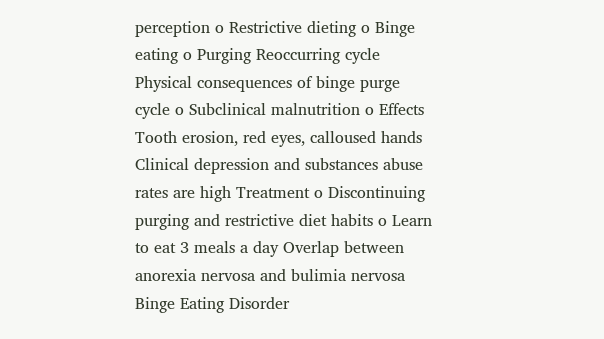perception o Restrictive dieting o Binge eating o Purging Reoccurring cycle Physical consequences of binge purge cycle o Subclinical malnutrition o Effects Tooth erosion, red eyes, calloused hands Clinical depression and substances abuse rates are high Treatment o Discontinuing purging and restrictive diet habits o Learn to eat 3 meals a day Overlap between anorexia nervosa and bulimia nervosa Binge Eating Disorder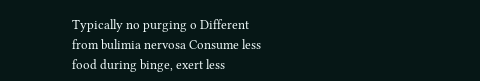Typically no purging o Different from bulimia nervosa Consume less food during binge, exert less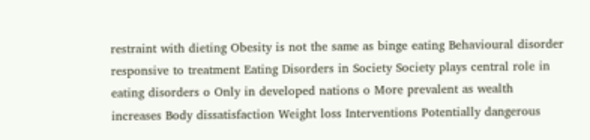restraint with dieting Obesity is not the same as binge eating Behavioural disorder responsive to treatment Eating Disorders in Society Society plays central role in eating disorders o Only in developed nations o More prevalent as wealth increases Body dissatisfaction Weight loss Interventions Potentially dangerous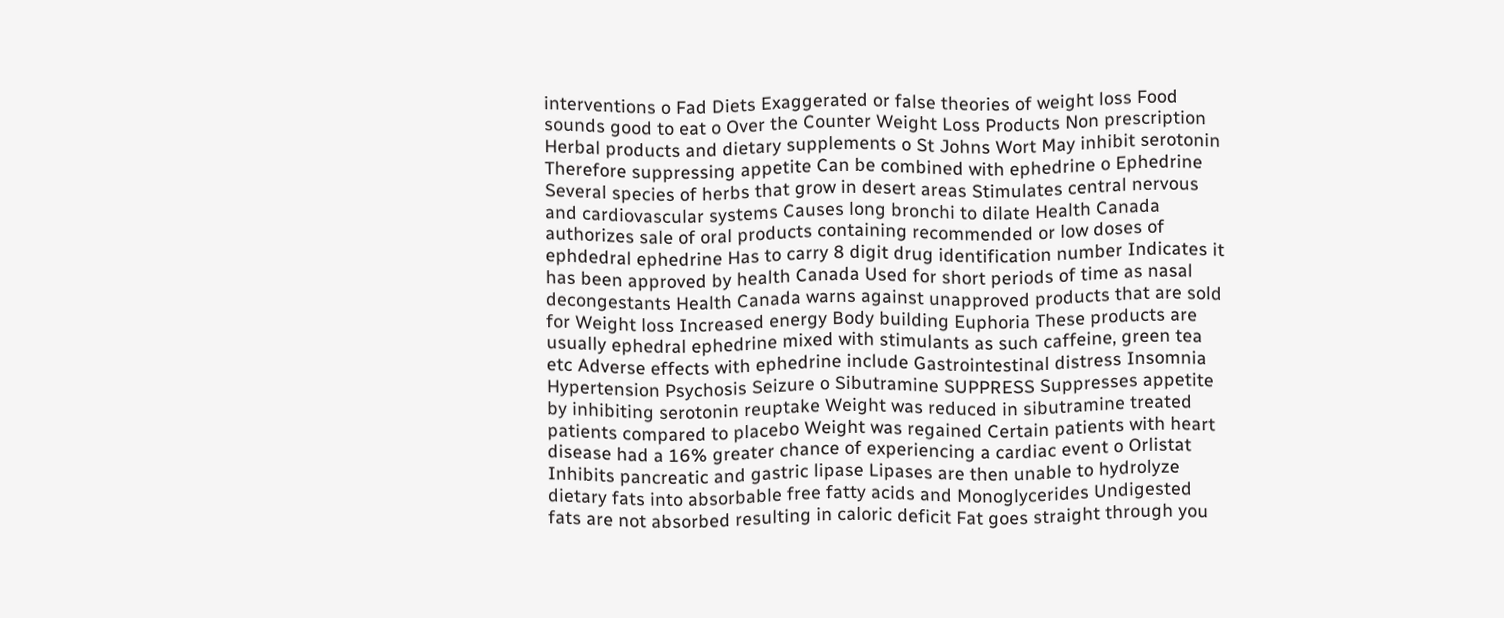interventions o Fad Diets Exaggerated or false theories of weight loss Food sounds good to eat o Over the Counter Weight Loss Products Non prescription Herbal products and dietary supplements o St Johns Wort May inhibit serotonin Therefore suppressing appetite Can be combined with ephedrine o Ephedrine Several species of herbs that grow in desert areas Stimulates central nervous and cardiovascular systems Causes long bronchi to dilate Health Canada authorizes sale of oral products containing recommended or low doses of ephdedral ephedrine Has to carry 8 digit drug identification number Indicates it has been approved by health Canada Used for short periods of time as nasal decongestants Health Canada warns against unapproved products that are sold for Weight loss Increased energy Body building Euphoria These products are usually ephedral ephedrine mixed with stimulants as such caffeine, green tea etc Adverse effects with ephedrine include Gastrointestinal distress Insomnia Hypertension Psychosis Seizure o Sibutramine SUPPRESS Suppresses appetite by inhibiting serotonin reuptake Weight was reduced in sibutramine treated patients compared to placebo Weight was regained Certain patients with heart disease had a 16% greater chance of experiencing a cardiac event o Orlistat Inhibits pancreatic and gastric lipase Lipases are then unable to hydrolyze dietary fats into absorbable free fatty acids and Monoglycerides Undigested fats are not absorbed resulting in caloric deficit Fat goes straight through you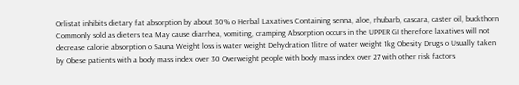Orlistat inhibits dietary fat absorption by about 30% o Herbal Laxatives Containing senna, aloe, rhubarb, cascara, caster oil, buckthorn Commonly sold as dieters tea May cause diarrhea, vomiting, cramping Absorption occurs in the UPPER GI therefore laxatives will not decrease calorie absorption o Sauna Weight loss is water weight Dehydration 1litre of water weight 1kg Obesity Drugs o Usually taken by Obese patients with a body mass index over 30 Overweight people with body mass index over 27 with other risk factors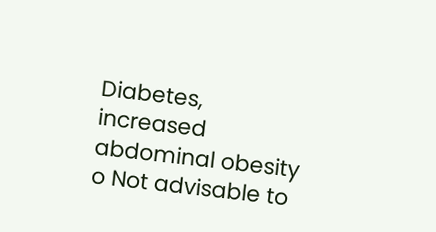Diabetes, increased abdominal obesity o Not advisable to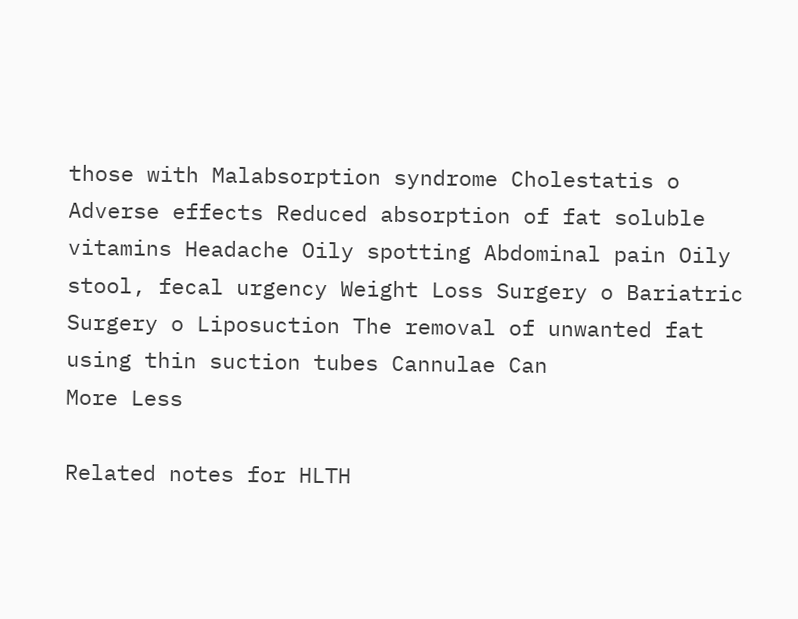those with Malabsorption syndrome Cholestatis o Adverse effects Reduced absorption of fat soluble vitamins Headache Oily spotting Abdominal pain Oily stool, fecal urgency Weight Loss Surgery o Bariatric Surgery o Liposuction The removal of unwanted fat using thin suction tubes Cannulae Can
More Less

Related notes for HLTH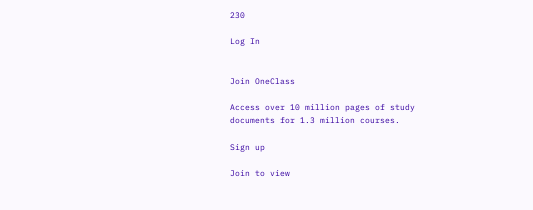230

Log In


Join OneClass

Access over 10 million pages of study
documents for 1.3 million courses.

Sign up

Join to view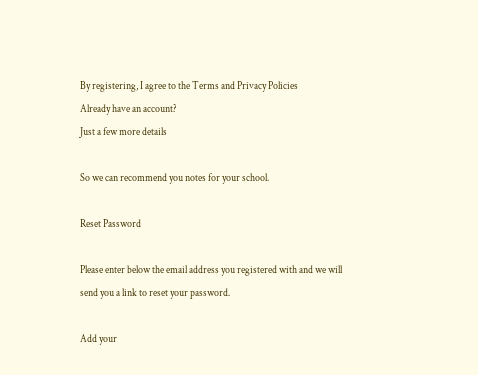By registering, I agree to the Terms and Privacy Policies
Already have an account?
Just a few more details

So we can recommend you notes for your school.

Reset Password

Please enter below the email address you registered with and we will send you a link to reset your password.

Add your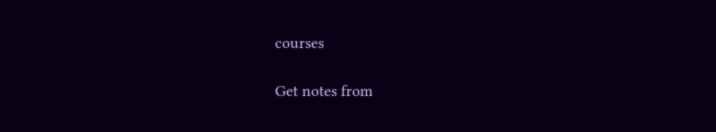courses

Get notes from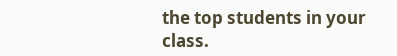the top students in your class.